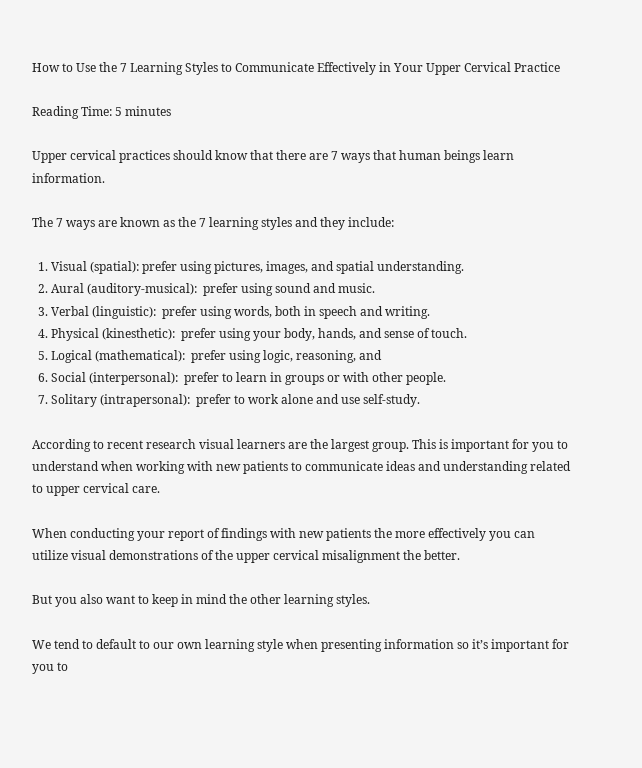How to Use the 7 Learning Styles to Communicate Effectively in Your Upper Cervical Practice

Reading Time: 5 minutes

Upper cervical practices should know that there are 7 ways that human beings learn information.

The 7 ways are known as the 7 learning styles and they include:

  1. Visual (spatial): prefer using pictures, images, and spatial understanding.
  2. Aural (auditory-musical):  prefer using sound and music.
  3. Verbal (linguistic):  prefer using words, both in speech and writing.
  4. Physical (kinesthetic):  prefer using your body, hands, and sense of touch.
  5. Logical (mathematical):  prefer using logic, reasoning, and
  6. Social (interpersonal):  prefer to learn in groups or with other people.
  7. Solitary (intrapersonal):  prefer to work alone and use self-study.

According to recent research visual learners are the largest group. This is important for you to understand when working with new patients to communicate ideas and understanding related to upper cervical care.

When conducting your report of findings with new patients the more effectively you can utilize visual demonstrations of the upper cervical misalignment the better.

But you also want to keep in mind the other learning styles.

We tend to default to our own learning style when presenting information so it’s important for you to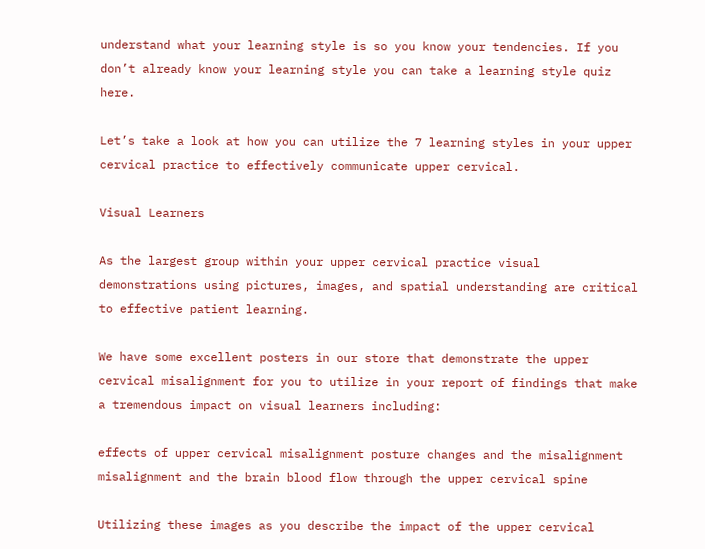understand what your learning style is so you know your tendencies. If you don’t already know your learning style you can take a learning style quiz here.

Let’s take a look at how you can utilize the 7 learning styles in your upper cervical practice to effectively communicate upper cervical.

Visual Learners

As the largest group within your upper cervical practice visual demonstrations using pictures, images, and spatial understanding are critical to effective patient learning.

We have some excellent posters in our store that demonstrate the upper cervical misalignment for you to utilize in your report of findings that make a tremendous impact on visual learners including:

effects of upper cervical misalignment posture changes and the misalignment
misalignment and the brain blood flow through the upper cervical spine

Utilizing these images as you describe the impact of the upper cervical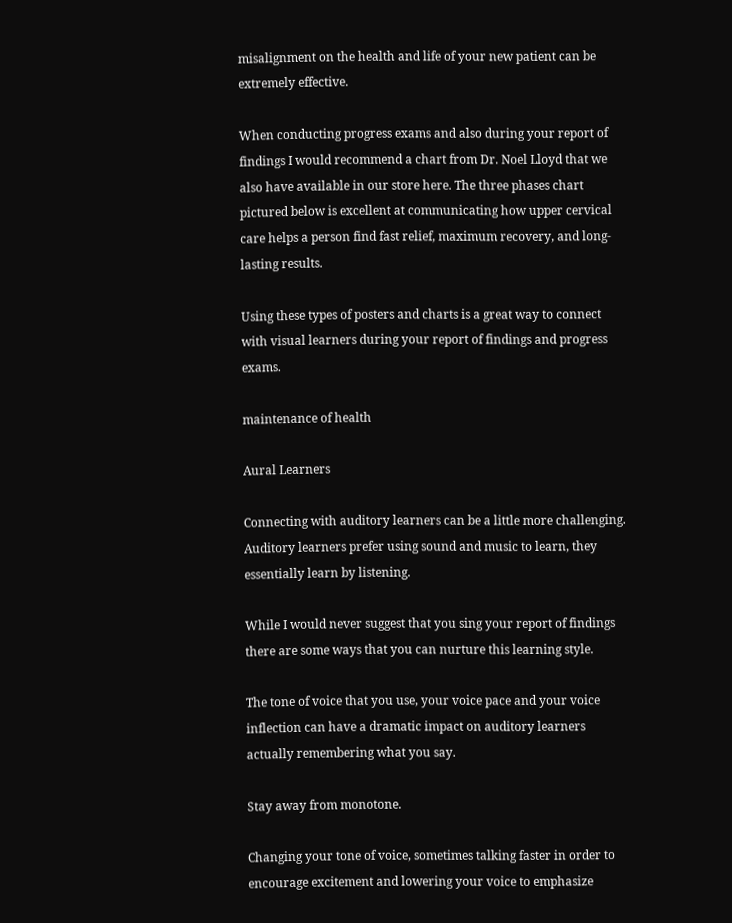misalignment on the health and life of your new patient can be extremely effective.

When conducting progress exams and also during your report of findings I would recommend a chart from Dr. Noel Lloyd that we also have available in our store here. The three phases chart pictured below is excellent at communicating how upper cervical care helps a person find fast relief, maximum recovery, and long-lasting results.

Using these types of posters and charts is a great way to connect with visual learners during your report of findings and progress exams.

maintenance of health

Aural Learners

Connecting with auditory learners can be a little more challenging. Auditory learners prefer using sound and music to learn, they essentially learn by listening.

While I would never suggest that you sing your report of findings  there are some ways that you can nurture this learning style.

The tone of voice that you use, your voice pace and your voice inflection can have a dramatic impact on auditory learners actually remembering what you say.

Stay away from monotone.

Changing your tone of voice, sometimes talking faster in order to encourage excitement and lowering your voice to emphasize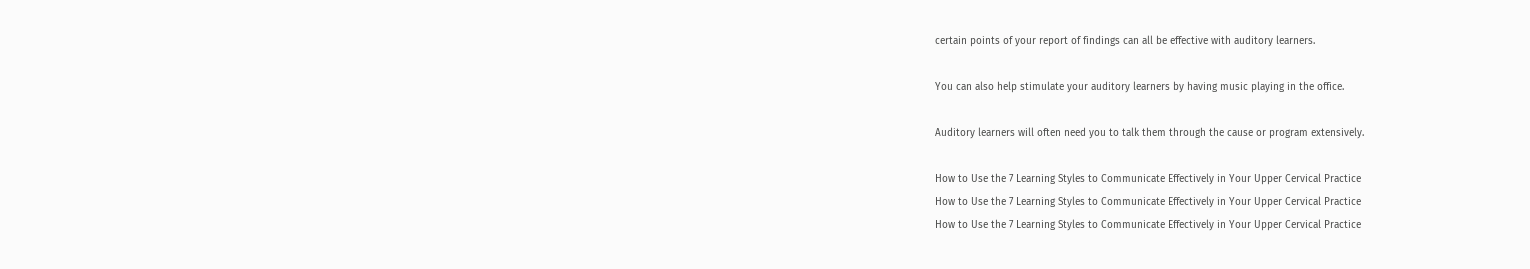certain points of your report of findings can all be effective with auditory learners.

You can also help stimulate your auditory learners by having music playing in the office.

Auditory learners will often need you to talk them through the cause or program extensively.

How to Use the 7 Learning Styles to Communicate Effectively in Your Upper Cervical Practice
How to Use the 7 Learning Styles to Communicate Effectively in Your Upper Cervical Practice
How to Use the 7 Learning Styles to Communicate Effectively in Your Upper Cervical Practice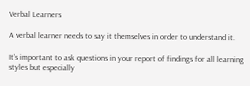Verbal Learners

A verbal learner needs to say it themselves in order to understand it.

It’s important to ask questions in your report of findings for all learning styles but especially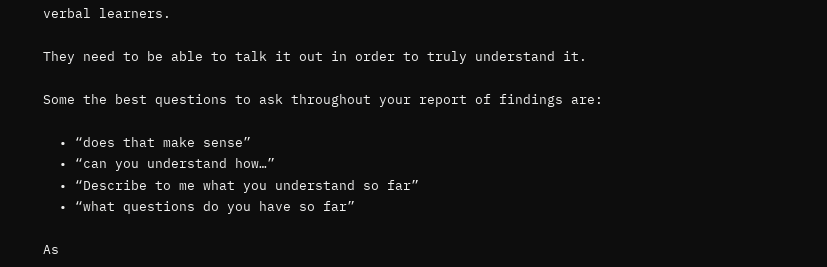verbal learners.

They need to be able to talk it out in order to truly understand it.

Some the best questions to ask throughout your report of findings are:

  • “does that make sense”
  • “can you understand how…”
  • “Describe to me what you understand so far”
  • “what questions do you have so far”

As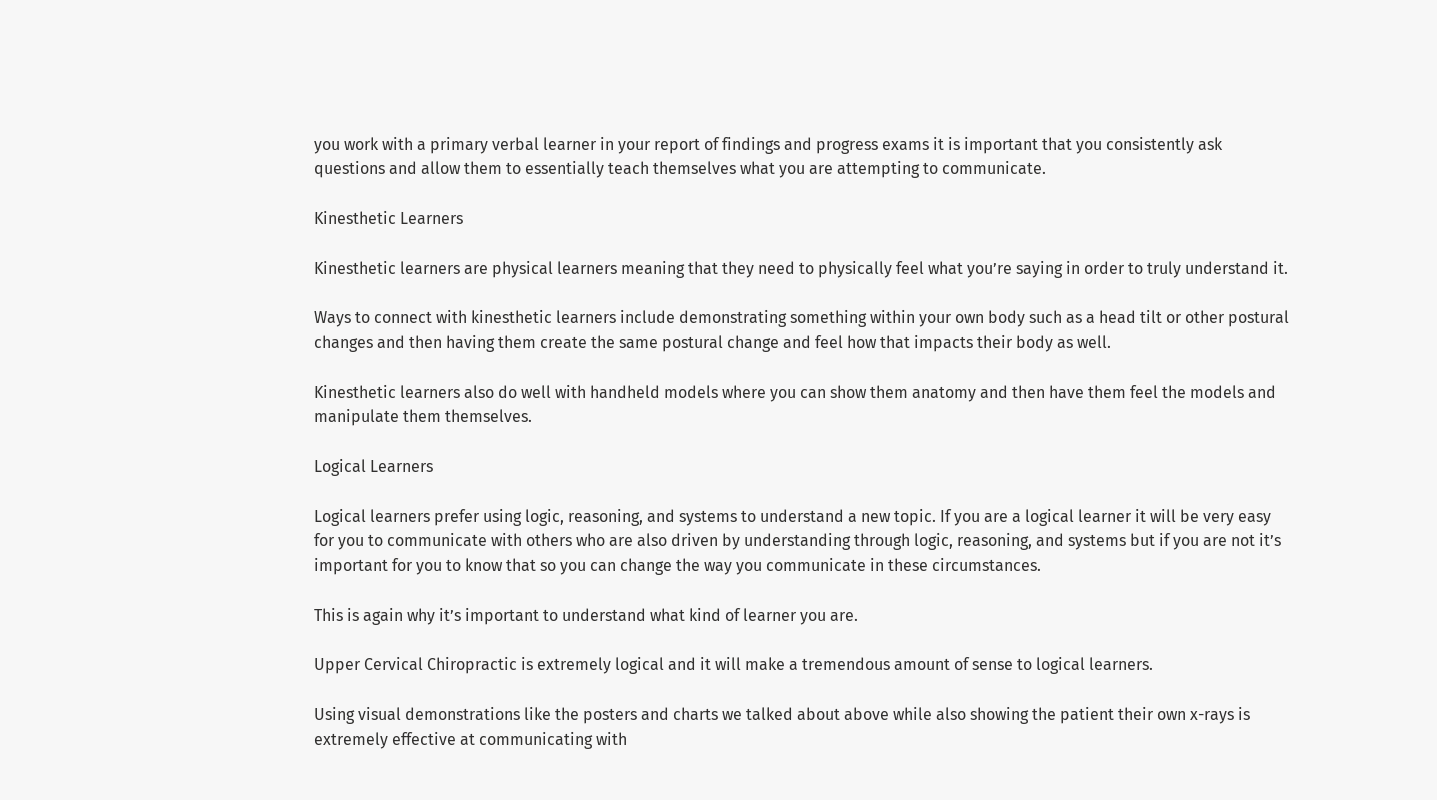you work with a primary verbal learner in your report of findings and progress exams it is important that you consistently ask questions and allow them to essentially teach themselves what you are attempting to communicate.

Kinesthetic Learners

Kinesthetic learners are physical learners meaning that they need to physically feel what you’re saying in order to truly understand it.

Ways to connect with kinesthetic learners include demonstrating something within your own body such as a head tilt or other postural changes and then having them create the same postural change and feel how that impacts their body as well.

Kinesthetic learners also do well with handheld models where you can show them anatomy and then have them feel the models and manipulate them themselves.

Logical Learners

Logical learners prefer using logic, reasoning, and systems to understand a new topic. If you are a logical learner it will be very easy for you to communicate with others who are also driven by understanding through logic, reasoning, and systems but if you are not it’s important for you to know that so you can change the way you communicate in these circumstances.

This is again why it’s important to understand what kind of learner you are.

Upper Cervical Chiropractic is extremely logical and it will make a tremendous amount of sense to logical learners.

Using visual demonstrations like the posters and charts we talked about above while also showing the patient their own x-rays is extremely effective at communicating with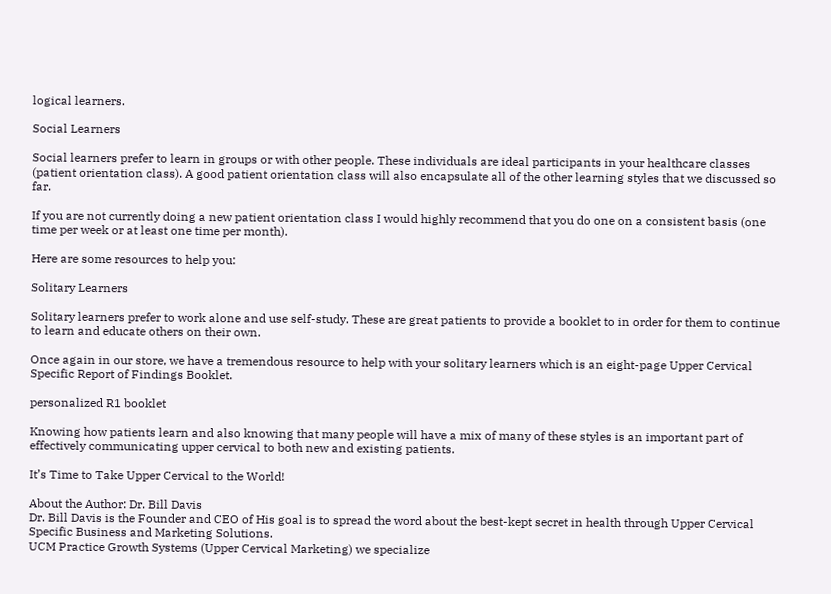logical learners.

Social Learners

Social learners prefer to learn in groups or with other people. These individuals are ideal participants in your healthcare classes (patient orientation class). A good patient orientation class will also encapsulate all of the other learning styles that we discussed so far.

If you are not currently doing a new patient orientation class I would highly recommend that you do one on a consistent basis (one time per week or at least one time per month).

Here are some resources to help you:

Solitary Learners

Solitary learners prefer to work alone and use self-study. These are great patients to provide a booklet to in order for them to continue to learn and educate others on their own.

Once again in our store, we have a tremendous resource to help with your solitary learners which is an eight-page Upper Cervical Specific Report of Findings Booklet.

personalized R1 booklet

Knowing how patients learn and also knowing that many people will have a mix of many of these styles is an important part of effectively communicating upper cervical to both new and existing patients.

It’s Time to Take Upper Cervical to the World!

About the Author: Dr. Bill Davis
Dr. Bill Davis is the Founder and CEO of His goal is to spread the word about the best-kept secret in health through Upper Cervical Specific Business and Marketing Solutions.
UCM Practice Growth Systems (Upper Cervical Marketing) we specialize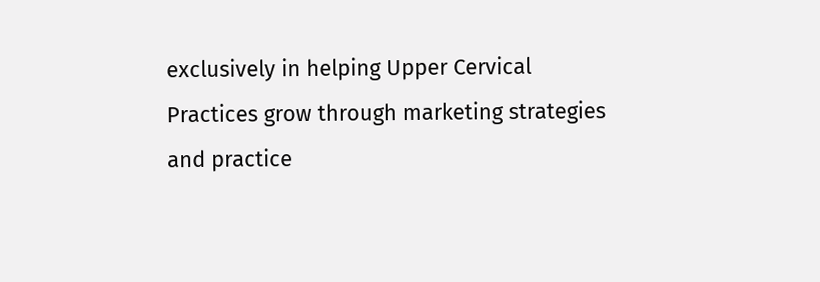exclusively in helping Upper Cervical Practices grow through marketing strategies and practice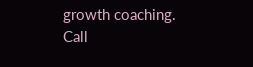growth coaching.
Call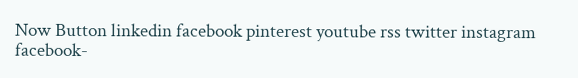Now Button linkedin facebook pinterest youtube rss twitter instagram facebook-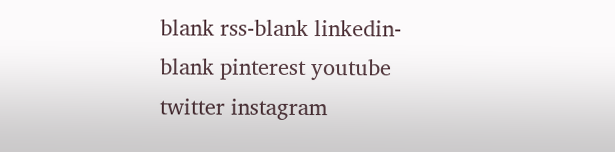blank rss-blank linkedin-blank pinterest youtube twitter instagram